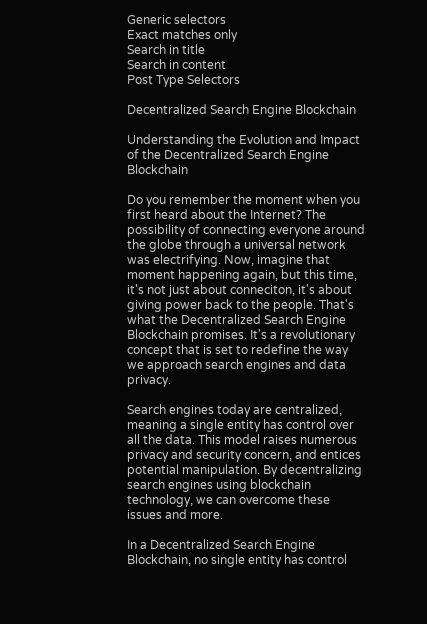Generic selectors
Exact matches only
Search in title
Search in content
Post Type Selectors

Decentralized Search Engine Blockchain

Understanding the Evolution and Impact of the Decentralized Search Engine Blockchain

Do you remember the moment when you first heard about the Internet? The possibility of connecting everyone around the globe through a universal network was electrifying. Now, imagine that moment happening again, but this time, it's not just about conneciton, it's about giving power back to the people. That's what the Decentralized Search Engine Blockchain promises. It's a revolutionary concept that is set to redefine the way we approach search engines and data privacy.

Search engines today are centralized, meaning a single entity has control over all the data. This model raises numerous privacy and security concern, and entices potential manipulation. By decentralizing search engines using blockchain technology, we can overcome these issues and more.

In a Decentralized Search Engine Blockchain, no single entity has control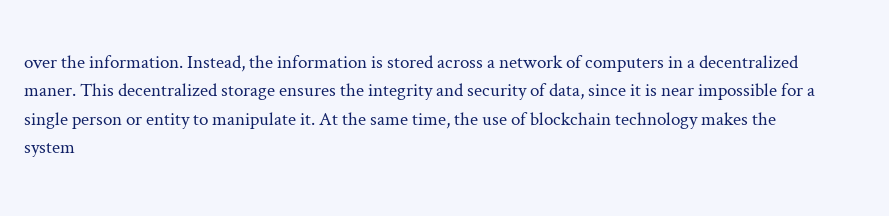over the information. Instead, the information is stored across a network of computers in a decentralized maner. This decentralized storage ensures the integrity and security of data, since it is near impossible for a single person or entity to manipulate it. At the same time, the use of blockchain technology makes the system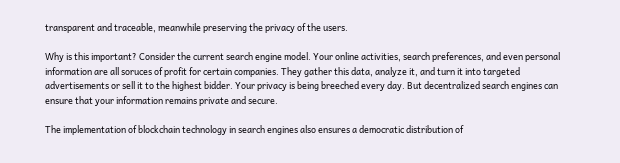transparent and traceable, meanwhile preserving the privacy of the users.

Why is this important? Consider the current search engine model. Your online activities, search preferences, and even personal information are all soruces of profit for certain companies. They gather this data, analyze it, and turn it into targeted advertisements or sell it to the highest bidder. Your privacy is being breeched every day. But decentralized search engines can ensure that your information remains private and secure.

The implementation of blockchain technology in search engines also ensures a democratic distribution of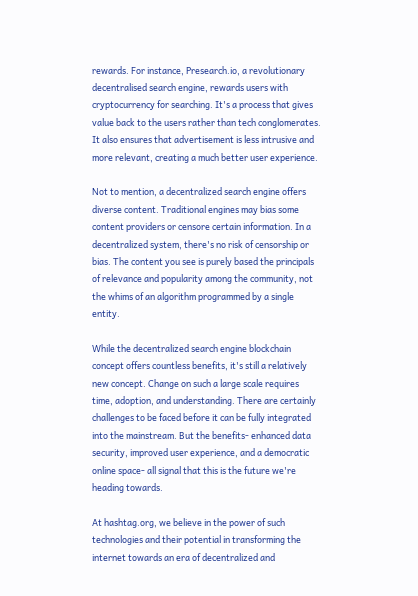rewards. For instance, Presearch.io, a revolutionary decentralised search engine, rewards users with cryptocurrency for searching. It's a process that gives value back to the users rather than tech conglomerates. It also ensures that advertisement is less intrusive and more relevant, creating a much better user experience.

Not to mention, a decentralized search engine offers diverse content. Traditional engines may bias some content providers or censore certain information. In a decentralized system, there's no risk of censorship or bias. The content you see is purely based the principals of relevance and popularity among the community, not the whims of an algorithm programmed by a single entity.

While the decentralized search engine blockchain concept offers countless benefits, it's still a relatively new concept. Change on such a large scale requires time, adoption, and understanding. There are certainly challenges to be faced before it can be fully integrated into the mainstream. But the benefits- enhanced data security, improved user experience, and a democratic online space- all signal that this is the future we're heading towards.

At hashtag.org, we believe in the power of such technologies and their potential in transforming the internet towards an era of decentralized and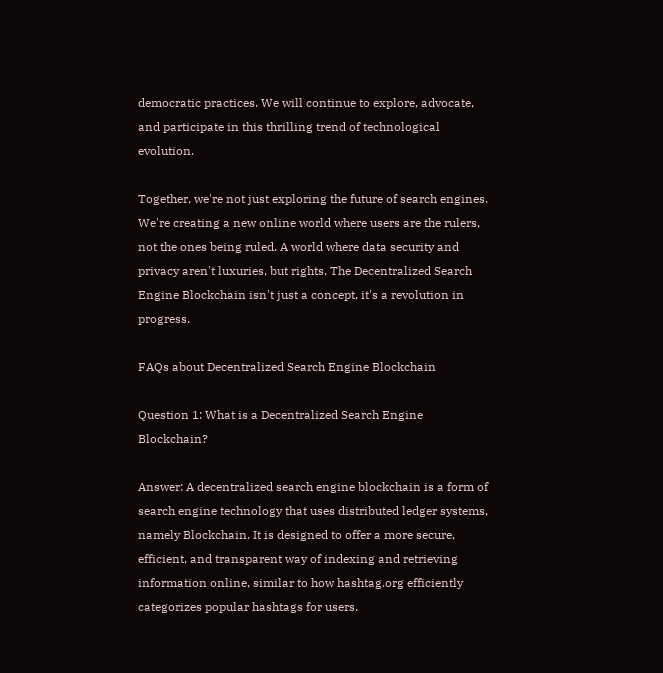democratic practices. We will continue to explore, advocate, and participate in this thrilling trend of technological evolution.

Together, we're not just exploring the future of search engines. We're creating a new online world where users are the rulers, not the ones being ruled. A world where data security and privacy aren't luxuries, but rights. The Decentralized Search Engine Blockchain isn't just a concept, it's a revolution in progress.

FAQs about Decentralized Search Engine Blockchain

Question 1: What is a Decentralized Search Engine Blockchain?

Answer: A decentralized search engine blockchain is a form of search engine technology that uses distributed ledger systems, namely Blockchain. It is designed to offer a more secure, efficient, and transparent way of indexing and retrieving information online, similar to how hashtag.org efficiently categorizes popular hashtags for users.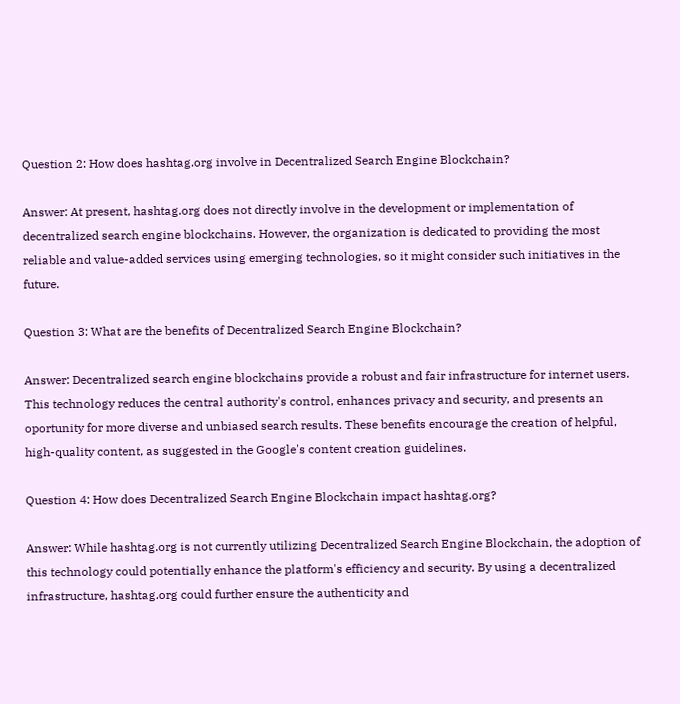Question 2: How does hashtag.org involve in Decentralized Search Engine Blockchain?

Answer: At present, hashtag.org does not directly involve in the development or implementation of decentralized search engine blockchains. However, the organization is dedicated to providing the most reliable and value-added services using emerging technologies, so it might consider such initiatives in the future.

Question 3: What are the benefits of Decentralized Search Engine Blockchain?

Answer: Decentralized search engine blockchains provide a robust and fair infrastructure for internet users. This technology reduces the central authority's control, enhances privacy and security, and presents an oportunity for more diverse and unbiased search results. These benefits encourage the creation of helpful, high-quality content, as suggested in the Google's content creation guidelines.

Question 4: How does Decentralized Search Engine Blockchain impact hashtag.org?

Answer: While hashtag.org is not currently utilizing Decentralized Search Engine Blockchain, the adoption of this technology could potentially enhance the platform's efficiency and security. By using a decentralized infrastructure, hashtag.org could further ensure the authenticity and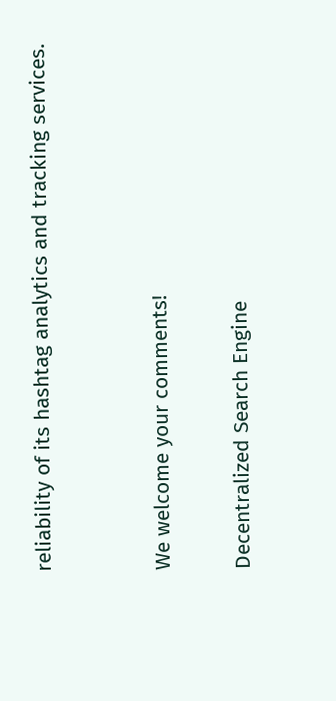reliability of its hashtag analytics and tracking services.


We welcome your comments!

Decentralized Search Engine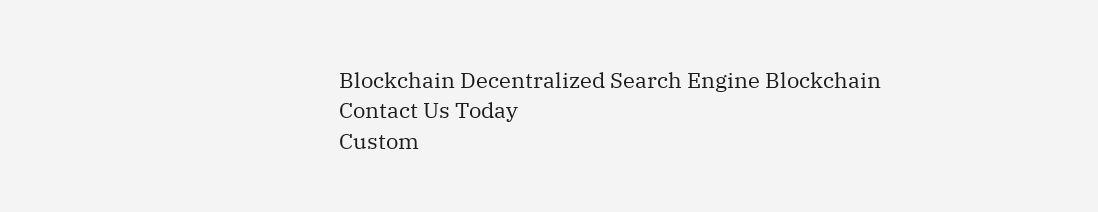Blockchain Decentralized Search Engine Blockchain
Contact Us Today
Custom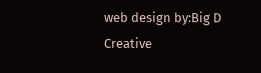web design by:Big D Creative